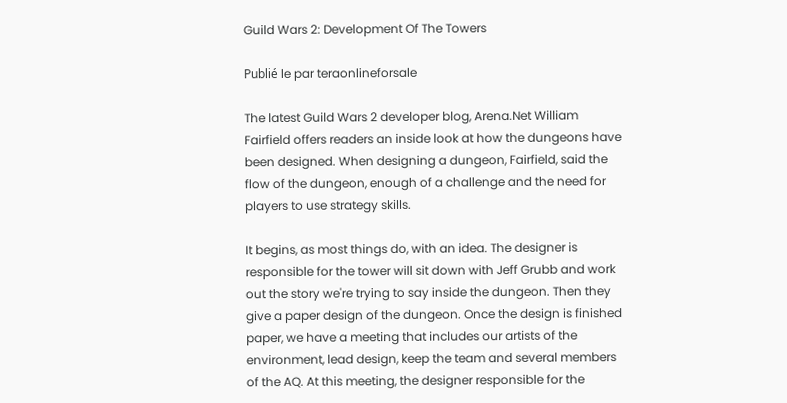Guild Wars 2: Development Of The Towers

Publié le par teraonlineforsale

The latest Guild Wars 2 developer blog, Arena.Net William Fairfield offers readers an inside look at how the dungeons have been designed. When designing a dungeon, Fairfield, said the flow of the dungeon, enough of a challenge and the need for players to use strategy skills.

It begins, as most things do, with an idea. The designer is responsible for the tower will sit down with Jeff Grubb and work out the story we're trying to say inside the dungeon. Then they give a paper design of the dungeon. Once the design is finished paper, we have a meeting that includes our artists of the environment, lead design, keep the team and several members of the AQ. At this meeting, the designer responsible for the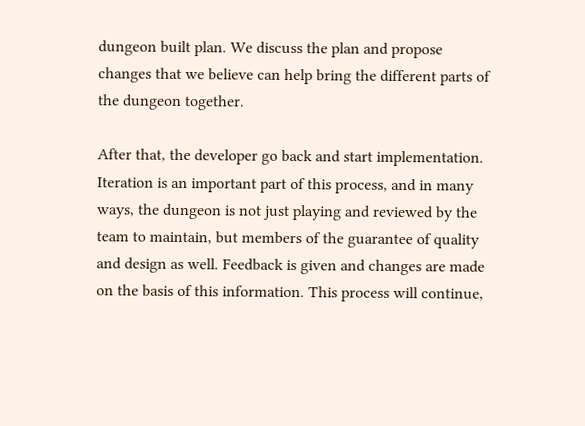dungeon built plan. We discuss the plan and propose changes that we believe can help bring the different parts of the dungeon together.

After that, the developer go back and start implementation. Iteration is an important part of this process, and in many ways, the dungeon is not just playing and reviewed by the team to maintain, but members of the guarantee of quality and design as well. Feedback is given and changes are made on the basis of this information. This process will continue,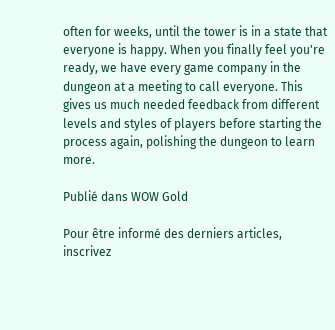often for weeks, until the tower is in a state that everyone is happy. When you finally feel you're ready, we have every game company in the dungeon at a meeting to call everyone. This gives us much needed feedback from different levels and styles of players before starting the process again, polishing the dungeon to learn more.

Publié dans WOW Gold

Pour être informé des derniers articles, inscrivez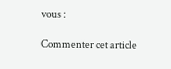vous :

Commenter cet article